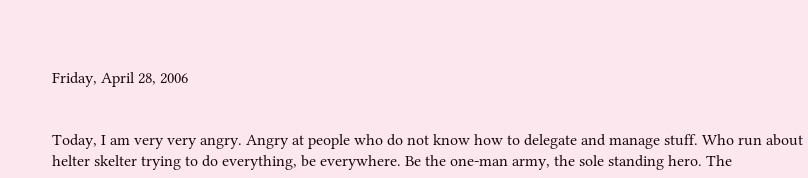Friday, April 28, 2006


Today, I am very very angry. Angry at people who do not know how to delegate and manage stuff. Who run about helter skelter trying to do everything, be everywhere. Be the one-man army, the sole standing hero. The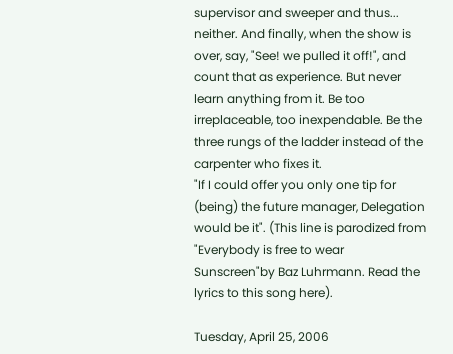supervisor and sweeper and thus... neither. And finally, when the show is over, say, "See! we pulled it off!", and count that as experience. But never learn anything from it. Be too irreplaceable, too inexpendable. Be the three rungs of the ladder instead of the carpenter who fixes it.
"If I could offer you only one tip for (being) the future manager, Delegation would be it". (This line is parodized from "Everybody is free to wear Sunscreen"by Baz Luhrmann. Read the lyrics to this song here).

Tuesday, April 25, 2006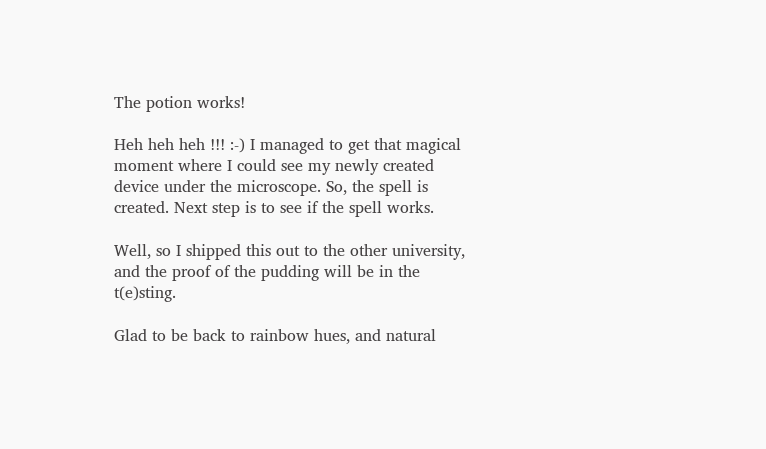The potion works!

Heh heh heh !!! :-) I managed to get that magical moment where I could see my newly created device under the microscope. So, the spell is created. Next step is to see if the spell works.

Well, so I shipped this out to the other university, and the proof of the pudding will be in the t(e)sting.

Glad to be back to rainbow hues, and natural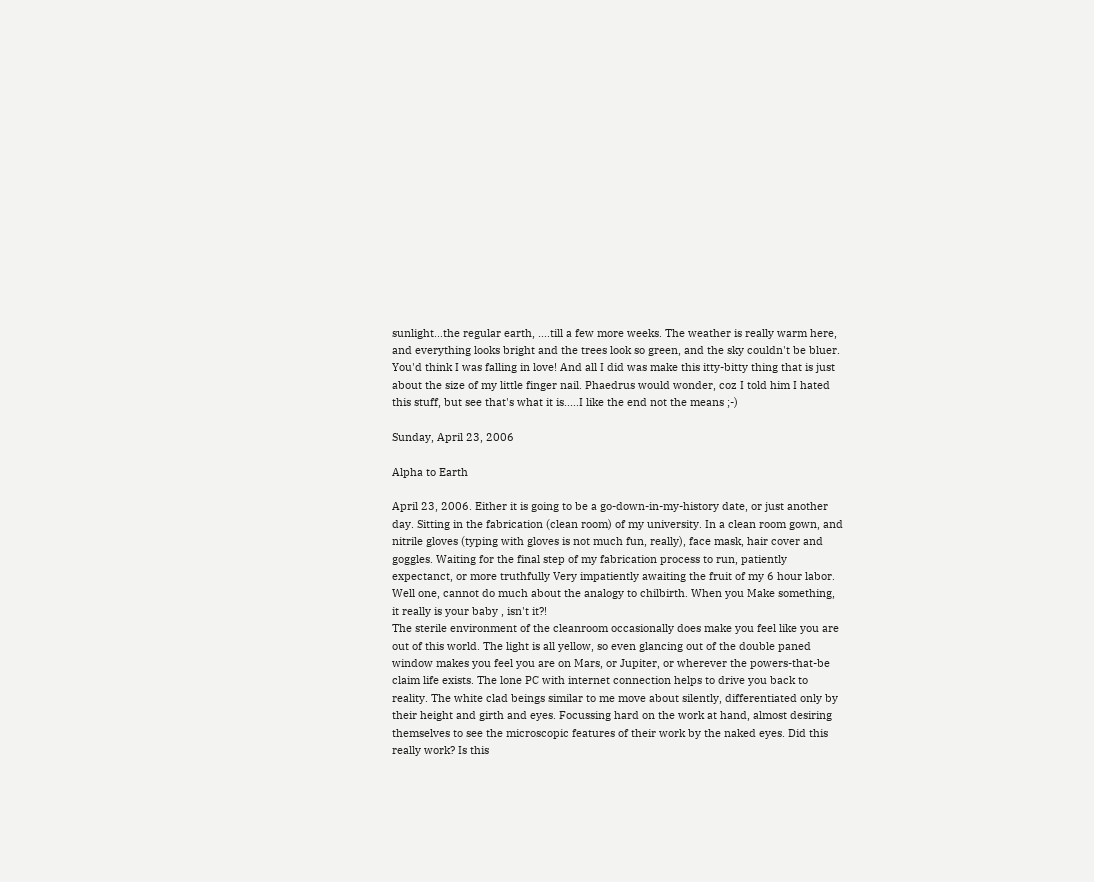sunlight...the regular earth, ....till a few more weeks. The weather is really warm here, and everything looks bright and the trees look so green, and the sky couldn't be bluer. You'd think I was falling in love! And all I did was make this itty-bitty thing that is just about the size of my little finger nail. Phaedrus would wonder, coz I told him I hated this stuff, but see that's what it is.....I like the end not the means ;-)

Sunday, April 23, 2006

Alpha to Earth

April 23, 2006. Either it is going to be a go-down-in-my-history date, or just another day. Sitting in the fabrication (clean room) of my university. In a clean room gown, and nitrile gloves (typing with gloves is not much fun, really), face mask, hair cover and goggles. Waiting for the final step of my fabrication process to run, patiently expectanct, or more truthfully Very impatiently awaiting the fruit of my 6 hour labor. Well one, cannot do much about the analogy to chilbirth. When you Make something, it really is your baby , isn't it?!
The sterile environment of the cleanroom occasionally does make you feel like you are out of this world. The light is all yellow, so even glancing out of the double paned window makes you feel you are on Mars, or Jupiter, or wherever the powers-that-be claim life exists. The lone PC with internet connection helps to drive you back to reality. The white clad beings similar to me move about silently, differentiated only by their height and girth and eyes. Focussing hard on the work at hand, almost desiring themselves to see the microscopic features of their work by the naked eyes. Did this really work? Is this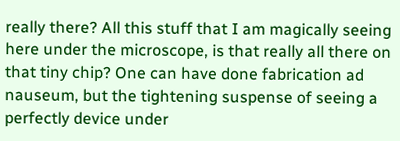really there? All this stuff that I am magically seeing here under the microscope, is that really all there on that tiny chip? One can have done fabrication ad nauseum, but the tightening suspense of seeing a perfectly device under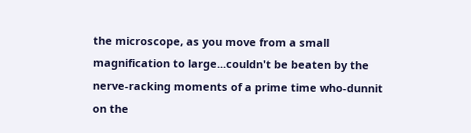the microscope, as you move from a small magnification to large...couldn't be beaten by the nerve-racking moments of a prime time who-dunnit on the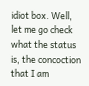idiot box. Well, let me go check what the status is, the concoction that I am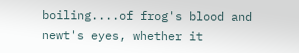boiling....of frog's blood and newt's eyes, whether it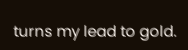turns my lead to gold.